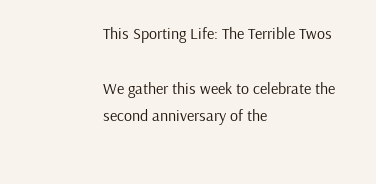This Sporting Life: The Terrible Twos

We gather this week to celebrate the second anniversary of the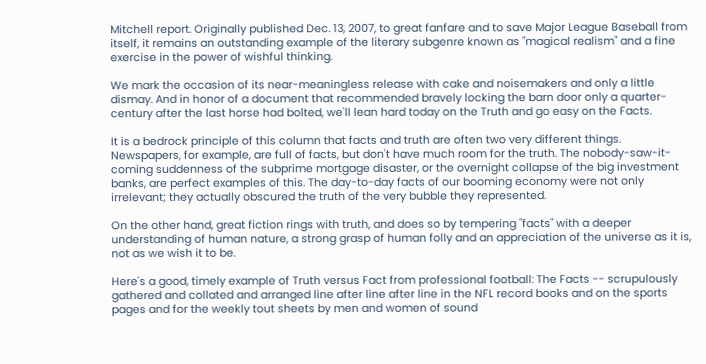Mitchell report. Originally published Dec. 13, 2007, to great fanfare and to save Major League Baseball from itself, it remains an outstanding example of the literary subgenre known as "magical realism" and a fine exercise in the power of wishful thinking.

We mark the occasion of its near-meaningless release with cake and noisemakers and only a little dismay. And in honor of a document that recommended bravely locking the barn door only a quarter-century after the last horse had bolted, we'll lean hard today on the Truth and go easy on the Facts.

It is a bedrock principle of this column that facts and truth are often two very different things. Newspapers, for example, are full of facts, but don't have much room for the truth. The nobody-saw-it-coming suddenness of the subprime mortgage disaster, or the overnight collapse of the big investment banks, are perfect examples of this. The day-to-day facts of our booming economy were not only irrelevant; they actually obscured the truth of the very bubble they represented.

On the other hand, great fiction rings with truth, and does so by tempering "facts" with a deeper understanding of human nature, a strong grasp of human folly and an appreciation of the universe as it is, not as we wish it to be.

Here's a good, timely example of Truth versus Fact from professional football: The Facts -- scrupulously gathered and collated and arranged line after line after line in the NFL record books and on the sports pages and for the weekly tout sheets by men and women of sound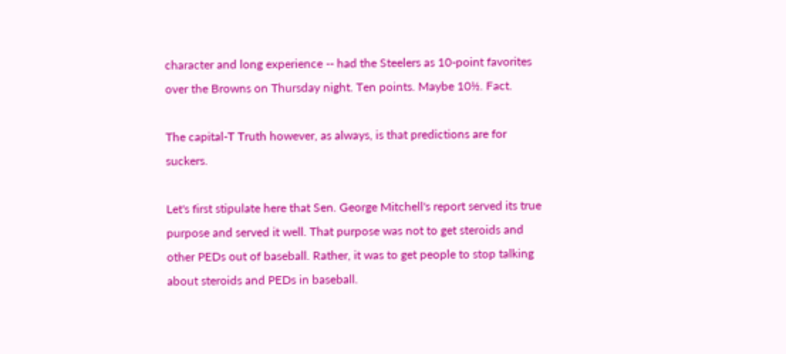character and long experience -- had the Steelers as 10-point favorites over the Browns on Thursday night. Ten points. Maybe 10½. Fact.

The capital-T Truth however, as always, is that predictions are for suckers.

Let's first stipulate here that Sen. George Mitchell's report served its true purpose and served it well. That purpose was not to get steroids and other PEDs out of baseball. Rather, it was to get people to stop talking about steroids and PEDs in baseball.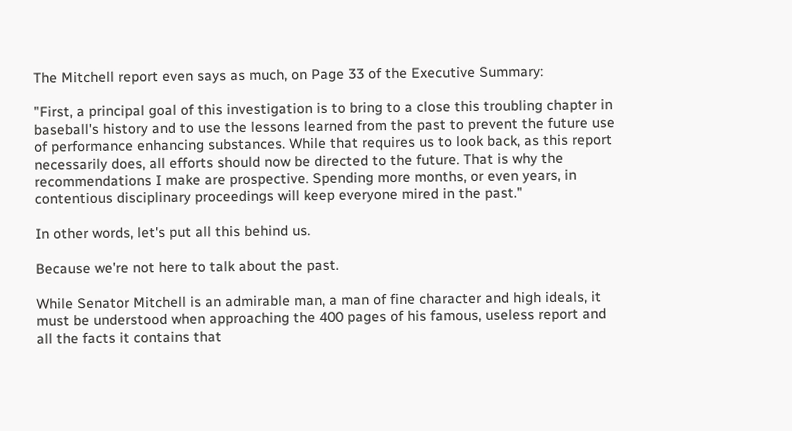The Mitchell report even says as much, on Page 33 of the Executive Summary:

"First, a principal goal of this investigation is to bring to a close this troubling chapter in baseball's history and to use the lessons learned from the past to prevent the future use of performance enhancing substances. While that requires us to look back, as this report necessarily does, all efforts should now be directed to the future. That is why the recommendations I make are prospective. Spending more months, or even years, in contentious disciplinary proceedings will keep everyone mired in the past."

In other words, let's put all this behind us.

Because we're not here to talk about the past.

While Senator Mitchell is an admirable man, a man of fine character and high ideals, it must be understood when approaching the 400 pages of his famous, useless report and all the facts it contains that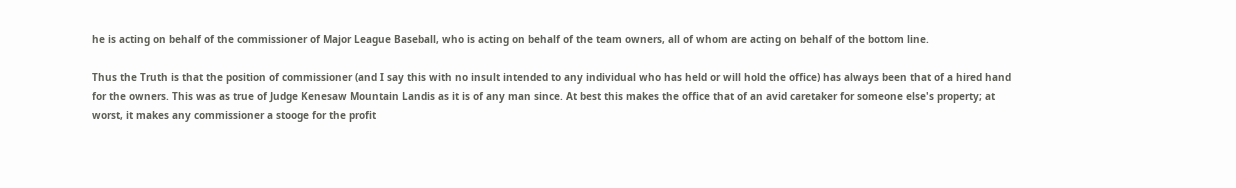he is acting on behalf of the commissioner of Major League Baseball, who is acting on behalf of the team owners, all of whom are acting on behalf of the bottom line.

Thus the Truth is that the position of commissioner (and I say this with no insult intended to any individual who has held or will hold the office) has always been that of a hired hand for the owners. This was as true of Judge Kenesaw Mountain Landis as it is of any man since. At best this makes the office that of an avid caretaker for someone else's property; at worst, it makes any commissioner a stooge for the profit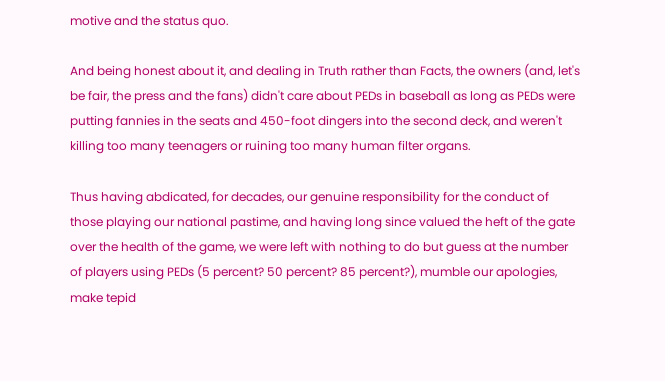motive and the status quo.

And being honest about it, and dealing in Truth rather than Facts, the owners (and, let's be fair, the press and the fans) didn't care about PEDs in baseball as long as PEDs were putting fannies in the seats and 450-foot dingers into the second deck, and weren't killing too many teenagers or ruining too many human filter organs.

Thus having abdicated, for decades, our genuine responsibility for the conduct of those playing our national pastime, and having long since valued the heft of the gate over the health of the game, we were left with nothing to do but guess at the number of players using PEDs (5 percent? 50 percent? 85 percent?), mumble our apologies, make tepid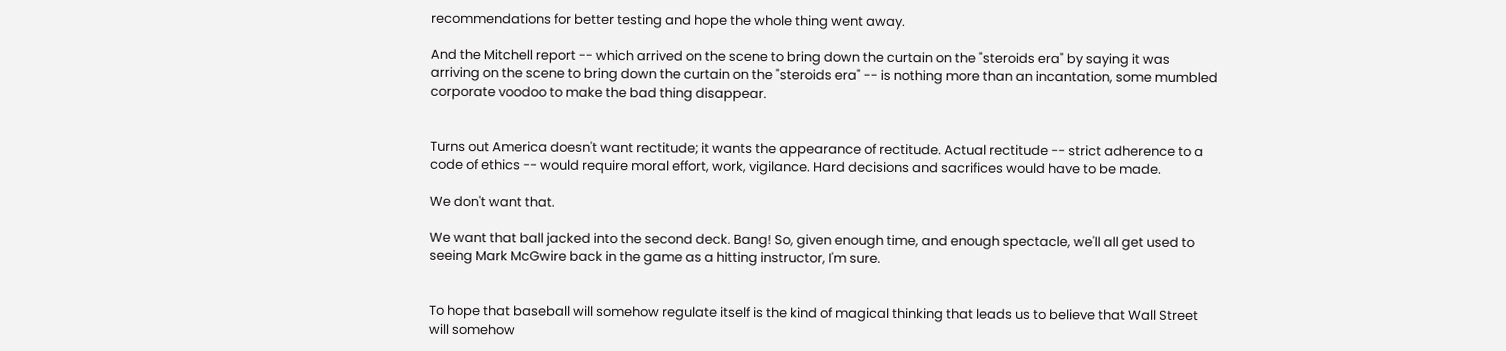recommendations for better testing and hope the whole thing went away.

And the Mitchell report -- which arrived on the scene to bring down the curtain on the "steroids era" by saying it was arriving on the scene to bring down the curtain on the "steroids era" -- is nothing more than an incantation, some mumbled corporate voodoo to make the bad thing disappear.


Turns out America doesn't want rectitude; it wants the appearance of rectitude. Actual rectitude -- strict adherence to a code of ethics -- would require moral effort, work, vigilance. Hard decisions and sacrifices would have to be made.

We don't want that.

We want that ball jacked into the second deck. Bang! So, given enough time, and enough spectacle, we'll all get used to seeing Mark McGwire back in the game as a hitting instructor, I'm sure.


To hope that baseball will somehow regulate itself is the kind of magical thinking that leads us to believe that Wall Street will somehow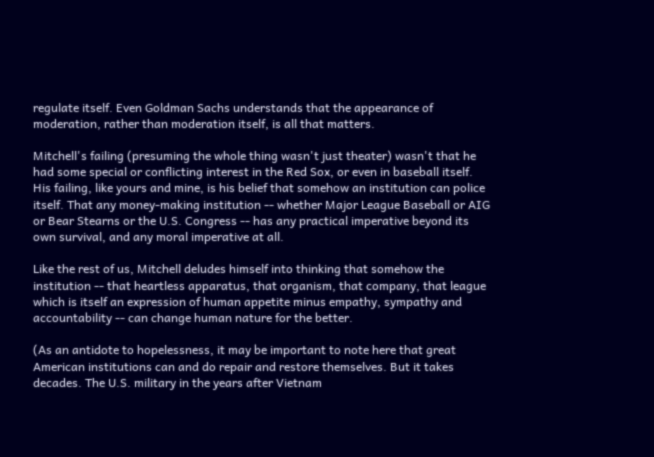regulate itself. Even Goldman Sachs understands that the appearance of moderation, rather than moderation itself, is all that matters.

Mitchell's failing (presuming the whole thing wasn't just theater) wasn't that he had some special or conflicting interest in the Red Sox, or even in baseball itself. His failing, like yours and mine, is his belief that somehow an institution can police itself. That any money-making institution -- whether Major League Baseball or AIG or Bear Stearns or the U.S. Congress -- has any practical imperative beyond its own survival, and any moral imperative at all.

Like the rest of us, Mitchell deludes himself into thinking that somehow the institution -- that heartless apparatus, that organism, that company, that league which is itself an expression of human appetite minus empathy, sympathy and accountability -- can change human nature for the better.

(As an antidote to hopelessness, it may be important to note here that great American institutions can and do repair and restore themselves. But it takes decades. The U.S. military in the years after Vietnam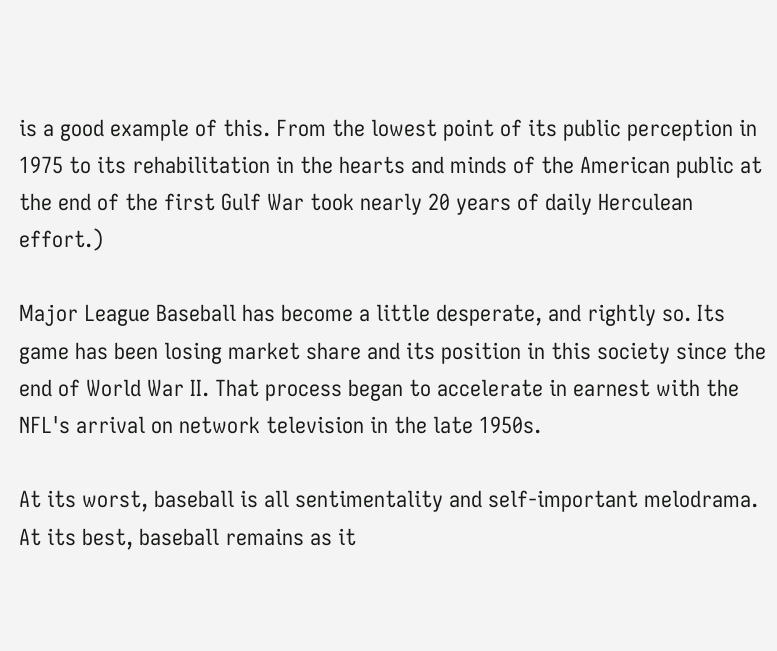is a good example of this. From the lowest point of its public perception in 1975 to its rehabilitation in the hearts and minds of the American public at the end of the first Gulf War took nearly 20 years of daily Herculean effort.)

Major League Baseball has become a little desperate, and rightly so. Its game has been losing market share and its position in this society since the end of World War II. That process began to accelerate in earnest with the NFL's arrival on network television in the late 1950s.

At its worst, baseball is all sentimentality and self-important melodrama. At its best, baseball remains as it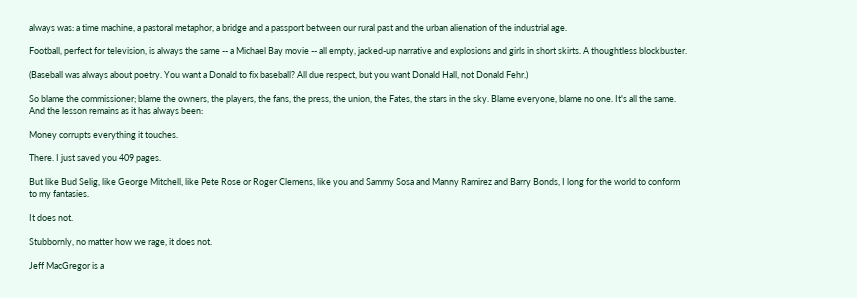always was: a time machine, a pastoral metaphor, a bridge and a passport between our rural past and the urban alienation of the industrial age.

Football, perfect for television, is always the same -- a Michael Bay movie -- all empty, jacked-up narrative and explosions and girls in short skirts. A thoughtless blockbuster.

(Baseball was always about poetry. You want a Donald to fix baseball? All due respect, but you want Donald Hall, not Donald Fehr.)

So blame the commissioner; blame the owners, the players, the fans, the press, the union, the Fates, the stars in the sky. Blame everyone, blame no one. It's all the same. And the lesson remains as it has always been:

Money corrupts everything it touches.

There. I just saved you 409 pages.

But like Bud Selig, like George Mitchell, like Pete Rose or Roger Clemens, like you and Sammy Sosa and Manny Ramirez and Barry Bonds, I long for the world to conform to my fantasies.

It does not.

Stubbornly, no matter how we rage, it does not.

Jeff MacGregor is a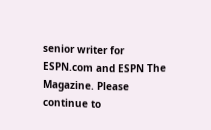senior writer for ESPN.com and ESPN The Magazine. Please continue to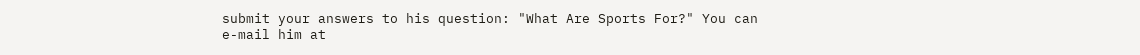submit your answers to his question: "What Are Sports For?" You can e-mail him at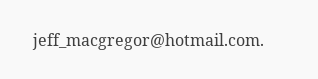jeff_macgregor@hotmail.com.